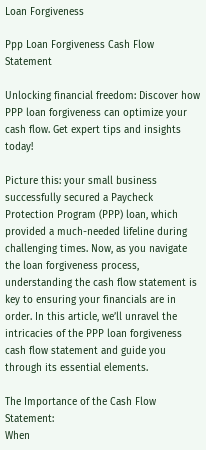Loan Forgiveness

Ppp Loan Forgiveness Cash Flow Statement

Unlocking financial freedom: Discover how PPP loan forgiveness can optimize your cash flow. Get expert tips and insights today!

Picture this: your small business successfully secured a Paycheck Protection Program (PPP) loan, which provided a much-needed lifeline during challenging times. Now, as you navigate the loan forgiveness process, understanding the cash flow statement is key to ensuring your financials are in order. In this article, we’ll unravel the intricacies of the PPP loan forgiveness cash flow statement and guide you through its essential elements.

The Importance of the Cash Flow Statement:
When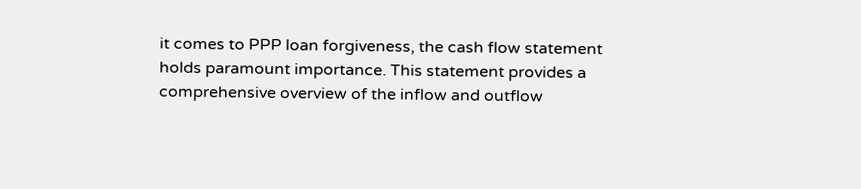it comes to PPP loan forgiveness, the cash flow statement holds paramount importance. This statement provides a comprehensive overview of the inflow and outflow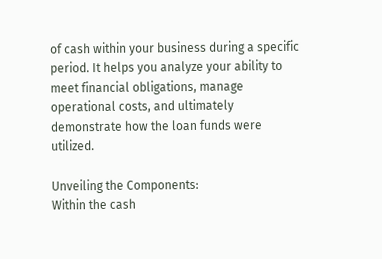of cash within your business during a specific period. It helps you analyze your ability to meet financial obligations, manage operational costs, and ultimately demonstrate how the loan funds were utilized.

Unveiling the Components:
Within the cash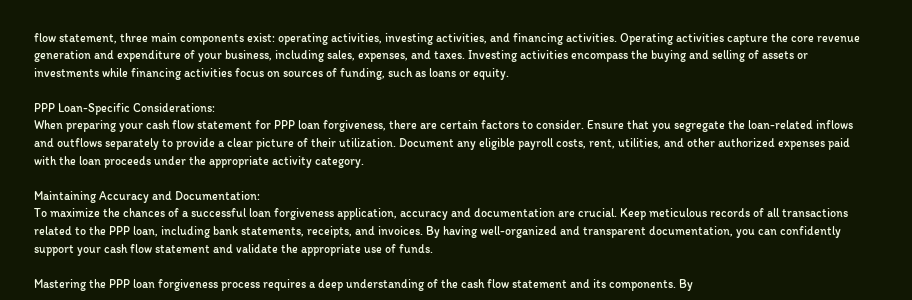flow statement, three main components exist: operating activities, investing activities, and financing activities. Operating activities capture the core revenue generation and expenditure of your business, including sales, expenses, and taxes. Investing activities encompass the buying and selling of assets or investments while financing activities focus on sources of funding, such as loans or equity.

PPP Loan-Specific Considerations:
When preparing your cash flow statement for PPP loan forgiveness, there are certain factors to consider. Ensure that you segregate the loan-related inflows and outflows separately to provide a clear picture of their utilization. Document any eligible payroll costs, rent, utilities, and other authorized expenses paid with the loan proceeds under the appropriate activity category.

Maintaining Accuracy and Documentation:
To maximize the chances of a successful loan forgiveness application, accuracy and documentation are crucial. Keep meticulous records of all transactions related to the PPP loan, including bank statements, receipts, and invoices. By having well-organized and transparent documentation, you can confidently support your cash flow statement and validate the appropriate use of funds.

Mastering the PPP loan forgiveness process requires a deep understanding of the cash flow statement and its components. By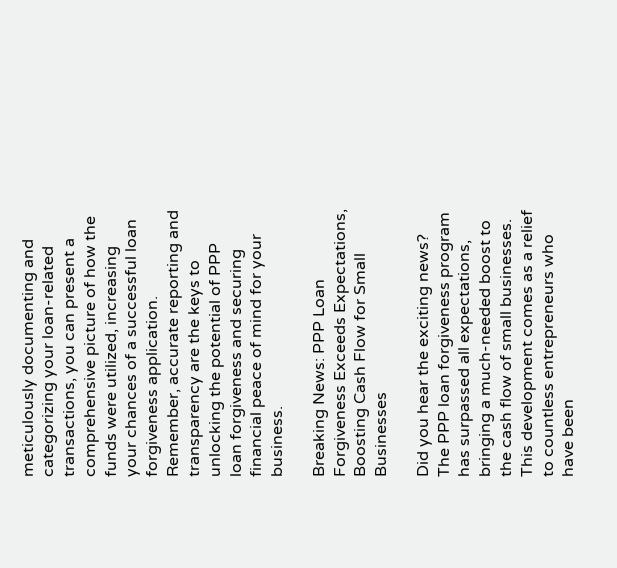meticulously documenting and categorizing your loan-related transactions, you can present a comprehensive picture of how the funds were utilized, increasing your chances of a successful loan forgiveness application. Remember, accurate reporting and transparency are the keys to unlocking the potential of PPP loan forgiveness and securing financial peace of mind for your business.

Breaking News: PPP Loan Forgiveness Exceeds Expectations, Boosting Cash Flow for Small Businesses

Did you hear the exciting news? The PPP loan forgiveness program has surpassed all expectations, bringing a much-needed boost to the cash flow of small businesses. This development comes as a relief to countless entrepreneurs who have been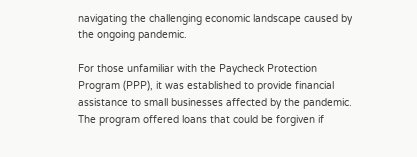navigating the challenging economic landscape caused by the ongoing pandemic.

For those unfamiliar with the Paycheck Protection Program (PPP), it was established to provide financial assistance to small businesses affected by the pandemic. The program offered loans that could be forgiven if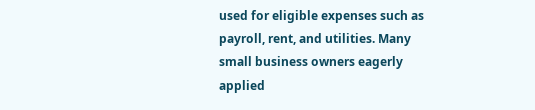used for eligible expenses such as payroll, rent, and utilities. Many small business owners eagerly applied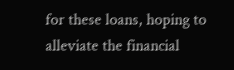for these loans, hoping to alleviate the financial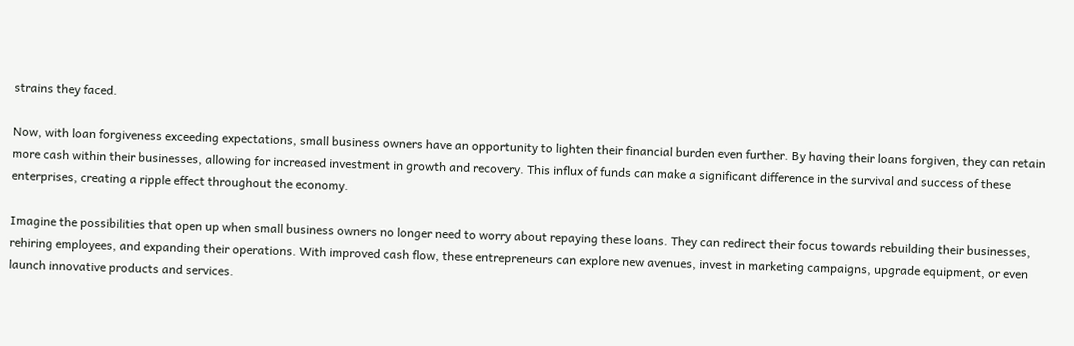strains they faced.

Now, with loan forgiveness exceeding expectations, small business owners have an opportunity to lighten their financial burden even further. By having their loans forgiven, they can retain more cash within their businesses, allowing for increased investment in growth and recovery. This influx of funds can make a significant difference in the survival and success of these enterprises, creating a ripple effect throughout the economy.

Imagine the possibilities that open up when small business owners no longer need to worry about repaying these loans. They can redirect their focus towards rebuilding their businesses, rehiring employees, and expanding their operations. With improved cash flow, these entrepreneurs can explore new avenues, invest in marketing campaigns, upgrade equipment, or even launch innovative products and services.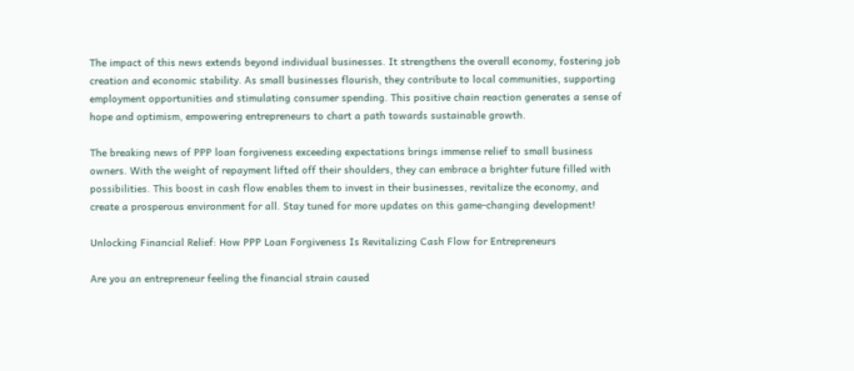The impact of this news extends beyond individual businesses. It strengthens the overall economy, fostering job creation and economic stability. As small businesses flourish, they contribute to local communities, supporting employment opportunities and stimulating consumer spending. This positive chain reaction generates a sense of hope and optimism, empowering entrepreneurs to chart a path towards sustainable growth.

The breaking news of PPP loan forgiveness exceeding expectations brings immense relief to small business owners. With the weight of repayment lifted off their shoulders, they can embrace a brighter future filled with possibilities. This boost in cash flow enables them to invest in their businesses, revitalize the economy, and create a prosperous environment for all. Stay tuned for more updates on this game-changing development!

Unlocking Financial Relief: How PPP Loan Forgiveness Is Revitalizing Cash Flow for Entrepreneurs

Are you an entrepreneur feeling the financial strain caused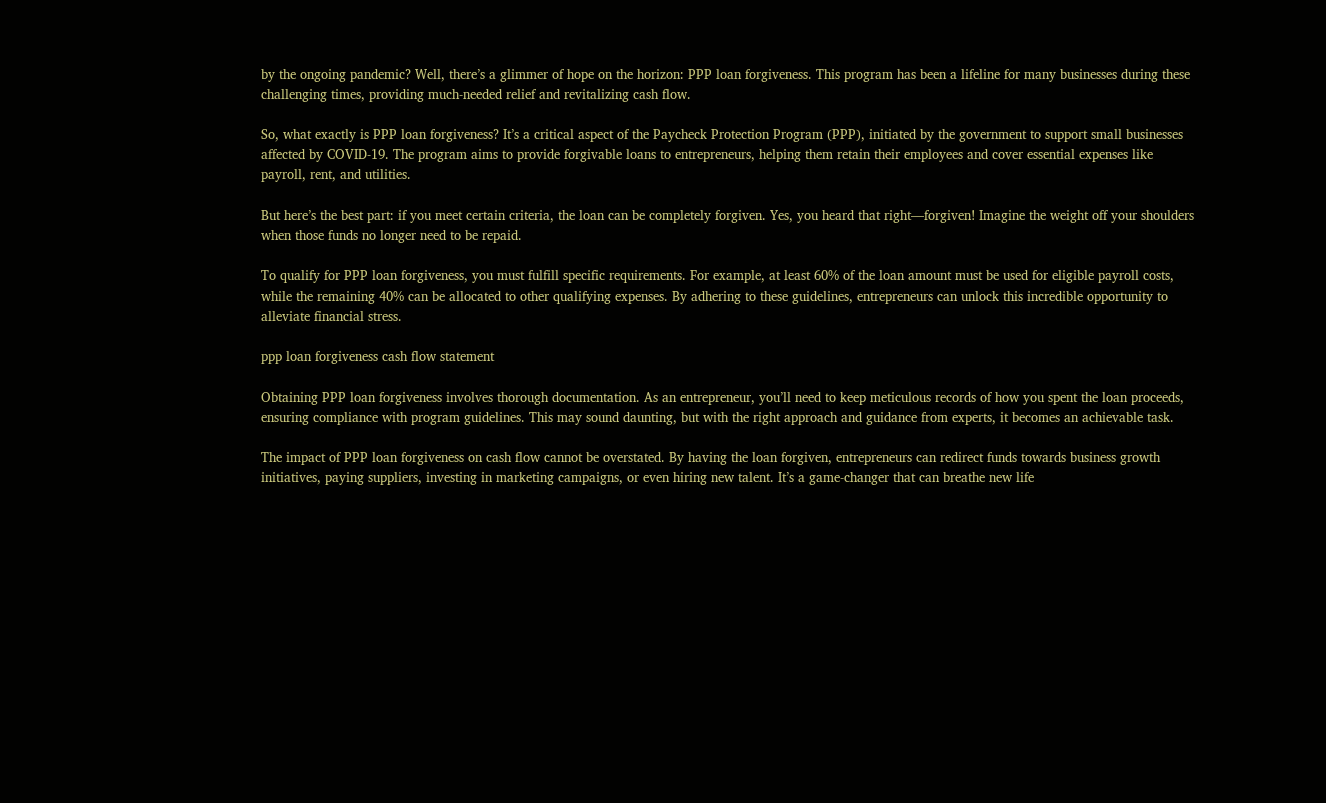by the ongoing pandemic? Well, there’s a glimmer of hope on the horizon: PPP loan forgiveness. This program has been a lifeline for many businesses during these challenging times, providing much-needed relief and revitalizing cash flow.

So, what exactly is PPP loan forgiveness? It’s a critical aspect of the Paycheck Protection Program (PPP), initiated by the government to support small businesses affected by COVID-19. The program aims to provide forgivable loans to entrepreneurs, helping them retain their employees and cover essential expenses like payroll, rent, and utilities.

But here’s the best part: if you meet certain criteria, the loan can be completely forgiven. Yes, you heard that right—forgiven! Imagine the weight off your shoulders when those funds no longer need to be repaid.

To qualify for PPP loan forgiveness, you must fulfill specific requirements. For example, at least 60% of the loan amount must be used for eligible payroll costs, while the remaining 40% can be allocated to other qualifying expenses. By adhering to these guidelines, entrepreneurs can unlock this incredible opportunity to alleviate financial stress.

ppp loan forgiveness cash flow statement

Obtaining PPP loan forgiveness involves thorough documentation. As an entrepreneur, you’ll need to keep meticulous records of how you spent the loan proceeds, ensuring compliance with program guidelines. This may sound daunting, but with the right approach and guidance from experts, it becomes an achievable task.

The impact of PPP loan forgiveness on cash flow cannot be overstated. By having the loan forgiven, entrepreneurs can redirect funds towards business growth initiatives, paying suppliers, investing in marketing campaigns, or even hiring new talent. It’s a game-changer that can breathe new life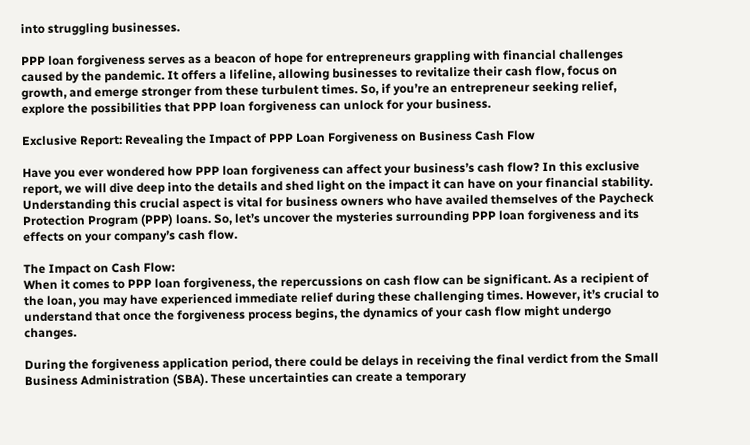into struggling businesses.

PPP loan forgiveness serves as a beacon of hope for entrepreneurs grappling with financial challenges caused by the pandemic. It offers a lifeline, allowing businesses to revitalize their cash flow, focus on growth, and emerge stronger from these turbulent times. So, if you’re an entrepreneur seeking relief, explore the possibilities that PPP loan forgiveness can unlock for your business.

Exclusive Report: Revealing the Impact of PPP Loan Forgiveness on Business Cash Flow

Have you ever wondered how PPP loan forgiveness can affect your business’s cash flow? In this exclusive report, we will dive deep into the details and shed light on the impact it can have on your financial stability. Understanding this crucial aspect is vital for business owners who have availed themselves of the Paycheck Protection Program (PPP) loans. So, let’s uncover the mysteries surrounding PPP loan forgiveness and its effects on your company’s cash flow.

The Impact on Cash Flow:
When it comes to PPP loan forgiveness, the repercussions on cash flow can be significant. As a recipient of the loan, you may have experienced immediate relief during these challenging times. However, it’s crucial to understand that once the forgiveness process begins, the dynamics of your cash flow might undergo changes.

During the forgiveness application period, there could be delays in receiving the final verdict from the Small Business Administration (SBA). These uncertainties can create a temporary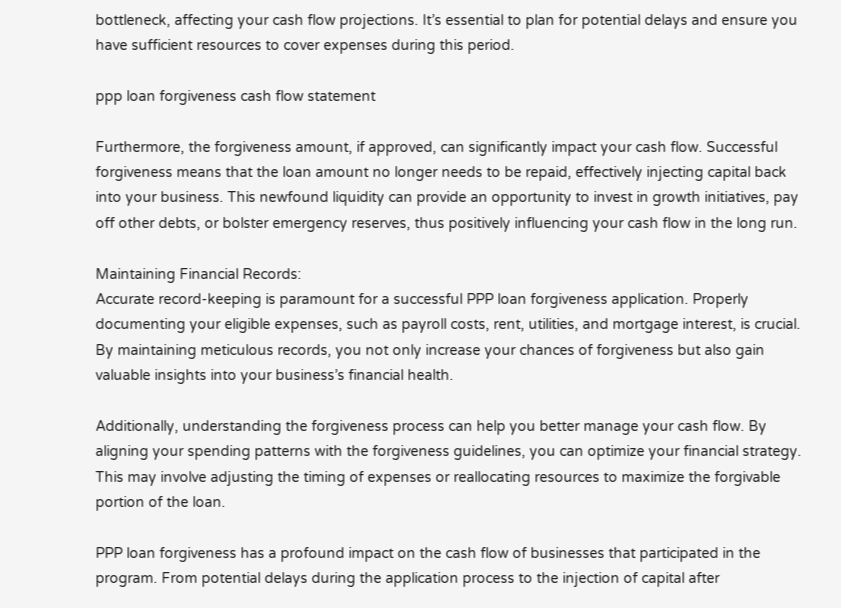bottleneck, affecting your cash flow projections. It’s essential to plan for potential delays and ensure you have sufficient resources to cover expenses during this period.

ppp loan forgiveness cash flow statement

Furthermore, the forgiveness amount, if approved, can significantly impact your cash flow. Successful forgiveness means that the loan amount no longer needs to be repaid, effectively injecting capital back into your business. This newfound liquidity can provide an opportunity to invest in growth initiatives, pay off other debts, or bolster emergency reserves, thus positively influencing your cash flow in the long run.

Maintaining Financial Records:
Accurate record-keeping is paramount for a successful PPP loan forgiveness application. Properly documenting your eligible expenses, such as payroll costs, rent, utilities, and mortgage interest, is crucial. By maintaining meticulous records, you not only increase your chances of forgiveness but also gain valuable insights into your business’s financial health.

Additionally, understanding the forgiveness process can help you better manage your cash flow. By aligning your spending patterns with the forgiveness guidelines, you can optimize your financial strategy. This may involve adjusting the timing of expenses or reallocating resources to maximize the forgivable portion of the loan.

PPP loan forgiveness has a profound impact on the cash flow of businesses that participated in the program. From potential delays during the application process to the injection of capital after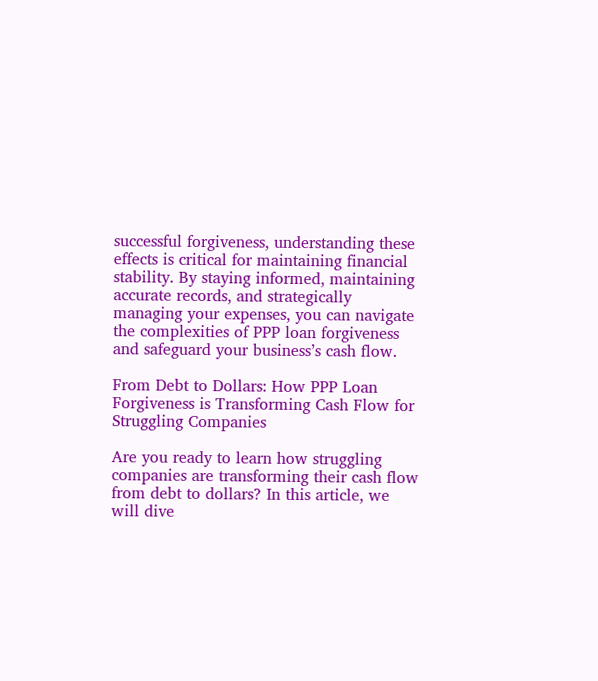successful forgiveness, understanding these effects is critical for maintaining financial stability. By staying informed, maintaining accurate records, and strategically managing your expenses, you can navigate the complexities of PPP loan forgiveness and safeguard your business’s cash flow.

From Debt to Dollars: How PPP Loan Forgiveness is Transforming Cash Flow for Struggling Companies

Are you ready to learn how struggling companies are transforming their cash flow from debt to dollars? In this article, we will dive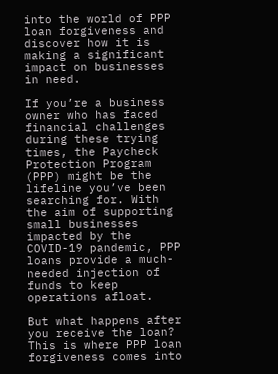into the world of PPP loan forgiveness and discover how it is making a significant impact on businesses in need.

If you’re a business owner who has faced financial challenges during these trying times, the Paycheck Protection Program (PPP) might be the lifeline you’ve been searching for. With the aim of supporting small businesses impacted by the COVID-19 pandemic, PPP loans provide a much-needed injection of funds to keep operations afloat.

But what happens after you receive the loan? This is where PPP loan forgiveness comes into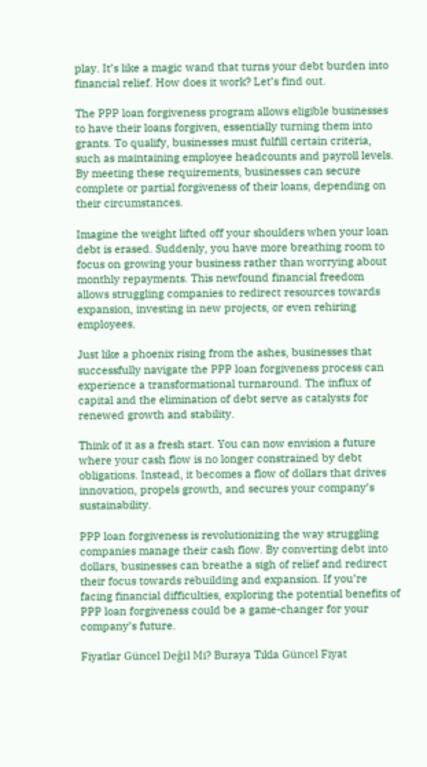play. It’s like a magic wand that turns your debt burden into financial relief. How does it work? Let’s find out.

The PPP loan forgiveness program allows eligible businesses to have their loans forgiven, essentially turning them into grants. To qualify, businesses must fulfill certain criteria, such as maintaining employee headcounts and payroll levels. By meeting these requirements, businesses can secure complete or partial forgiveness of their loans, depending on their circumstances.

Imagine the weight lifted off your shoulders when your loan debt is erased. Suddenly, you have more breathing room to focus on growing your business rather than worrying about monthly repayments. This newfound financial freedom allows struggling companies to redirect resources towards expansion, investing in new projects, or even rehiring employees.

Just like a phoenix rising from the ashes, businesses that successfully navigate the PPP loan forgiveness process can experience a transformational turnaround. The influx of capital and the elimination of debt serve as catalysts for renewed growth and stability.

Think of it as a fresh start. You can now envision a future where your cash flow is no longer constrained by debt obligations. Instead, it becomes a flow of dollars that drives innovation, propels growth, and secures your company’s sustainability.

PPP loan forgiveness is revolutionizing the way struggling companies manage their cash flow. By converting debt into dollars, businesses can breathe a sigh of relief and redirect their focus towards rebuilding and expansion. If you’re facing financial difficulties, exploring the potential benefits of PPP loan forgiveness could be a game-changer for your company’s future.

Fiyatlar Güncel Değil Mi? Buraya Tıkla Güncel Fiyat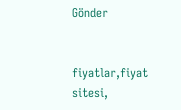Gönder


fiyatlar,fiyat sitesi,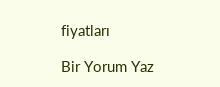fiyatları

Bir Yorum Yaz